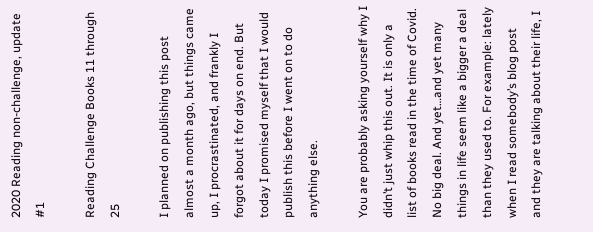2020 Reading non-challenge, update #1

Reading Challenge Books 11 through 25

I planned on publishing this post almost a month ago, but things came up, I procrastinated, and frankly I forgot about it for days on end. But today I promised myself that I would publish this before I went on to do anything else.

You are probably asking yourself why I didn’t just whip this out. It is only a list of books read in the time of Covid. No big deal. And yet…and yet many things in life seem like a bigger a deal than they used to. For example: lately when I read somebody’s blog post and they are talking about their life, I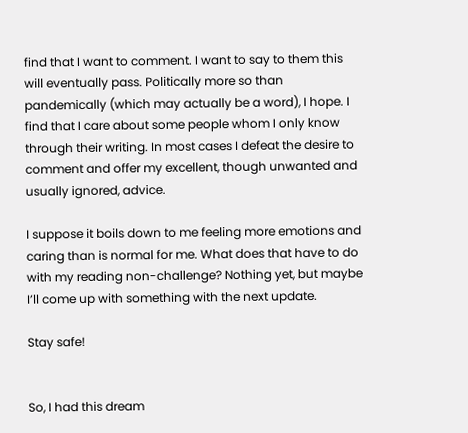find that I want to comment. I want to say to them this will eventually pass. Politically more so than pandemically (which may actually be a word), I hope. I find that I care about some people whom I only know through their writing. In most cases I defeat the desire to comment and offer my excellent, though unwanted and usually ignored, advice.

I suppose it boils down to me feeling more emotions and caring than is normal for me. What does that have to do with my reading non-challenge? Nothing yet, but maybe I’ll come up with something with the next update.

Stay safe!


So, I had this dream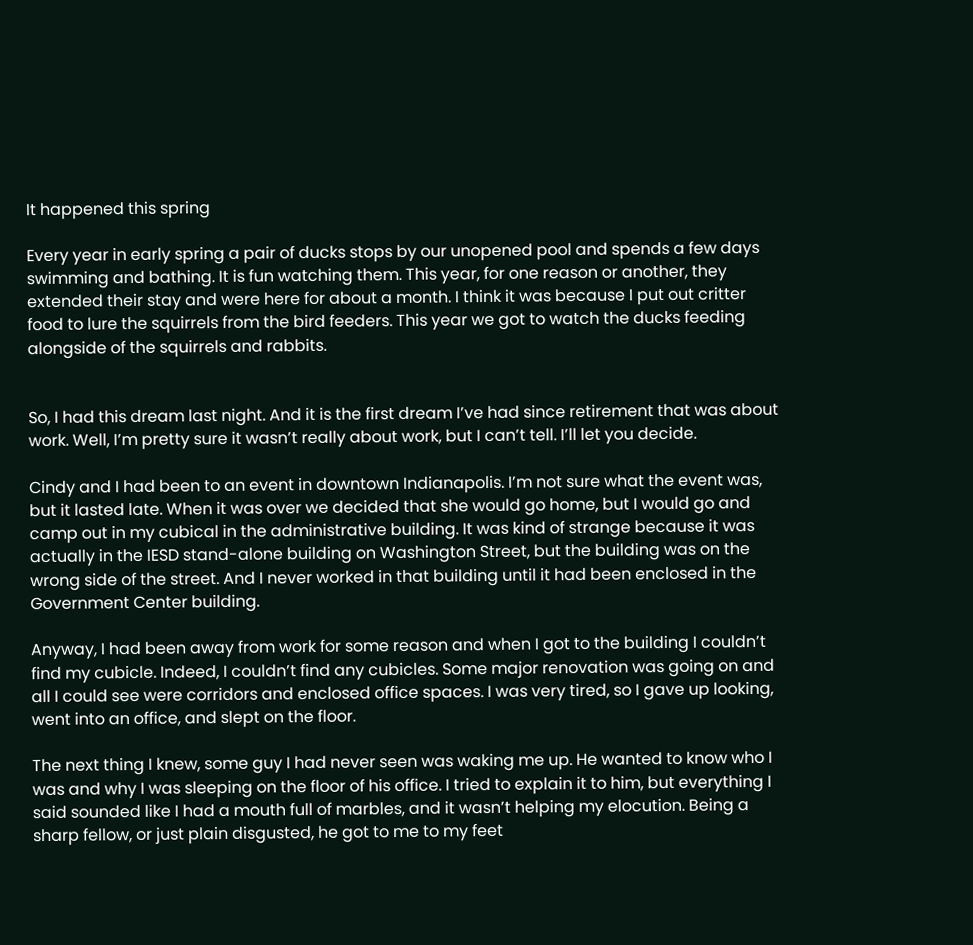It happened this spring

Every year in early spring a pair of ducks stops by our unopened pool and spends a few days swimming and bathing. It is fun watching them. This year, for one reason or another, they extended their stay and were here for about a month. I think it was because I put out critter food to lure the squirrels from the bird feeders. This year we got to watch the ducks feeding alongside of the squirrels and rabbits.


So, I had this dream last night. And it is the first dream I’ve had since retirement that was about work. Well, I’m pretty sure it wasn’t really about work, but I can’t tell. I’ll let you decide.

Cindy and I had been to an event in downtown Indianapolis. I’m not sure what the event was, but it lasted late. When it was over we decided that she would go home, but I would go and camp out in my cubical in the administrative building. It was kind of strange because it was actually in the IESD stand-alone building on Washington Street, but the building was on the wrong side of the street. And I never worked in that building until it had been enclosed in the Government Center building.

Anyway, I had been away from work for some reason and when I got to the building I couldn’t find my cubicle. Indeed, I couldn’t find any cubicles. Some major renovation was going on and all I could see were corridors and enclosed office spaces. I was very tired, so I gave up looking, went into an office, and slept on the floor.

The next thing I knew, some guy I had never seen was waking me up. He wanted to know who I was and why I was sleeping on the floor of his office. I tried to explain it to him, but everything I said sounded like I had a mouth full of marbles, and it wasn’t helping my elocution. Being a sharp fellow, or just plain disgusted, he got to me to my feet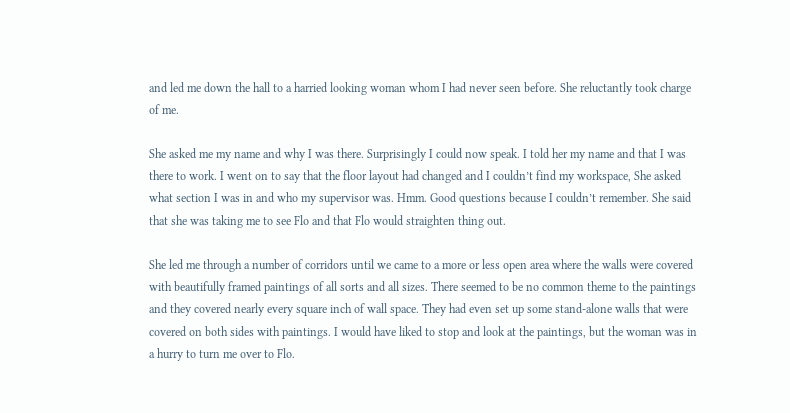and led me down the hall to a harried looking woman whom I had never seen before. She reluctantly took charge of me.

She asked me my name and why I was there. Surprisingly I could now speak. I told her my name and that I was there to work. I went on to say that the floor layout had changed and I couldn’t find my workspace, She asked what section I was in and who my supervisor was. Hmm. Good questions because I couldn’t remember. She said that she was taking me to see Flo and that Flo would straighten thing out.

She led me through a number of corridors until we came to a more or less open area where the walls were covered with beautifully framed paintings of all sorts and all sizes. There seemed to be no common theme to the paintings and they covered nearly every square inch of wall space. They had even set up some stand-alone walls that were covered on both sides with paintings. I would have liked to stop and look at the paintings, but the woman was in a hurry to turn me over to Flo.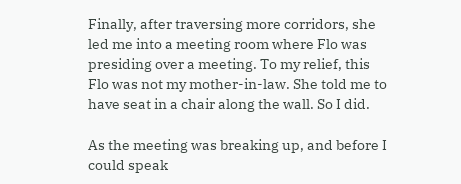Finally, after traversing more corridors, she led me into a meeting room where Flo was presiding over a meeting. To my relief, this Flo was not my mother-in-law. She told me to have seat in a chair along the wall. So I did.

As the meeting was breaking up, and before I could speak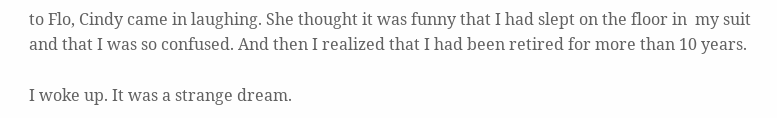to Flo, Cindy came in laughing. She thought it was funny that I had slept on the floor in  my suit and that I was so confused. And then I realized that I had been retired for more than 10 years.

I woke up. It was a strange dream.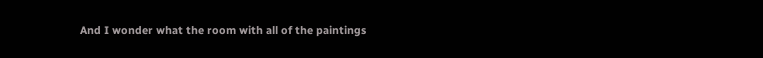And I wonder what the room with all of the paintings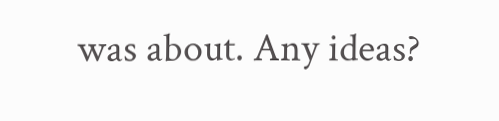was about. Any ideas?